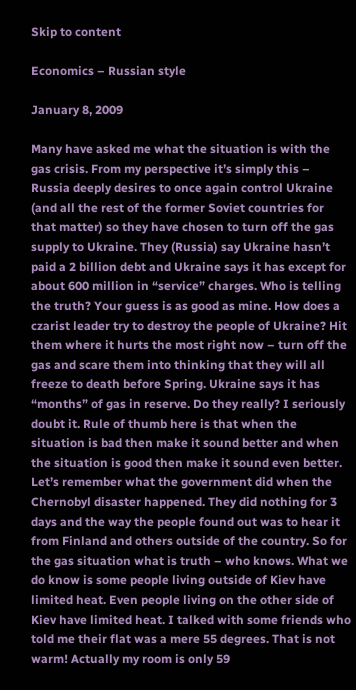Skip to content

Economics – Russian style

January 8, 2009

Many have asked me what the situation is with the gas crisis. From my perspective it’s simply this – Russia deeply desires to once again control Ukraine (and all the rest of the former Soviet countries for that matter) so they have chosen to turn off the gas supply to Ukraine. They (Russia) say Ukraine hasn’t paid a 2 billion debt and Ukraine says it has except for about 600 million in “service” charges. Who is telling the truth? Your guess is as good as mine. How does a czarist leader try to destroy the people of Ukraine? Hit them where it hurts the most right now – turn off the gas and scare them into thinking that they will all freeze to death before Spring. Ukraine says it has “months” of gas in reserve. Do they really? I seriously doubt it. Rule of thumb here is that when the situation is bad then make it sound better and when the situation is good then make it sound even better. Let’s remember what the government did when the Chernobyl disaster happened. They did nothing for 3 days and the way the people found out was to hear it from Finland and others outside of the country. So for the gas situation what is truth – who knows. What we do know is some people living outside of Kiev have limited heat. Even people living on the other side of Kiev have limited heat. I talked with some friends who told me their flat was a mere 55 degrees. That is not warm! Actually my room is only 59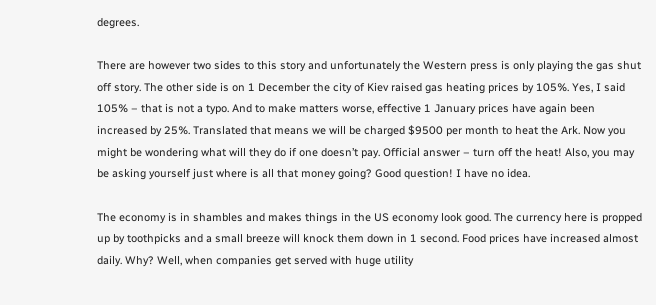degrees.

There are however two sides to this story and unfortunately the Western press is only playing the gas shut off story. The other side is on 1 December the city of Kiev raised gas heating prices by 105%. Yes, I said 105% – that is not a typo. And to make matters worse, effective 1 January prices have again been increased by 25%. Translated that means we will be charged $9500 per month to heat the Ark. Now you might be wondering what will they do if one doesn’t pay. Official answer – turn off the heat! Also, you may be asking yourself just where is all that money going? Good question! I have no idea.

The economy is in shambles and makes things in the US economy look good. The currency here is propped up by toothpicks and a small breeze will knock them down in 1 second. Food prices have increased almost daily. Why? Well, when companies get served with huge utility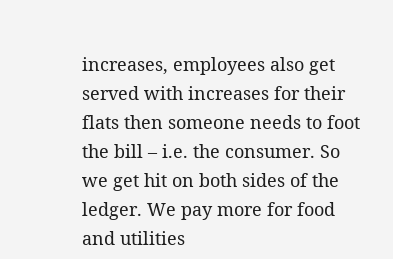increases, employees also get served with increases for their flats then someone needs to foot the bill – i.e. the consumer. So we get hit on both sides of the ledger. We pay more for food and utilities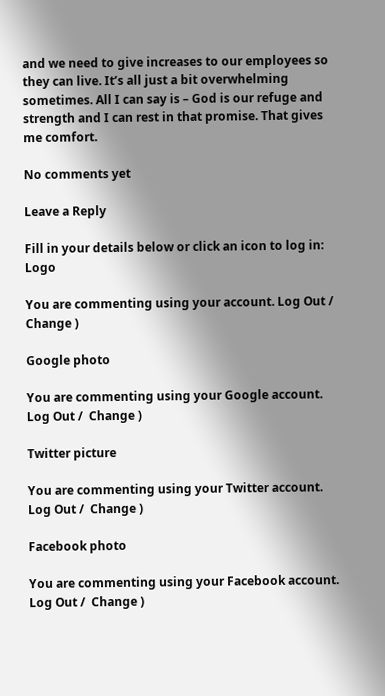and we need to give increases to our employees so they can live. It’s all just a bit overwhelming sometimes. All I can say is – God is our refuge and strength and I can rest in that promise. That gives me comfort.

No comments yet

Leave a Reply

Fill in your details below or click an icon to log in: Logo

You are commenting using your account. Log Out /  Change )

Google photo

You are commenting using your Google account. Log Out /  Change )

Twitter picture

You are commenting using your Twitter account. Log Out /  Change )

Facebook photo

You are commenting using your Facebook account. Log Out /  Change )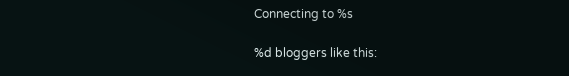Connecting to %s

%d bloggers like this: